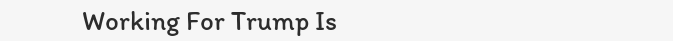Working For Trump Is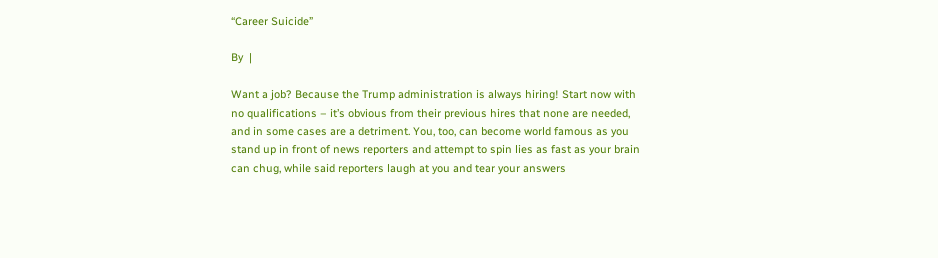“Career Suicide”

By  |

Want a job? Because the Trump administration is always hiring! Start now with no qualifications – it’s obvious from their previous hires that none are needed, and in some cases are a detriment. You, too, can become world famous as you stand up in front of news reporters and attempt to spin lies as fast as your brain can chug, while said reporters laugh at you and tear your answers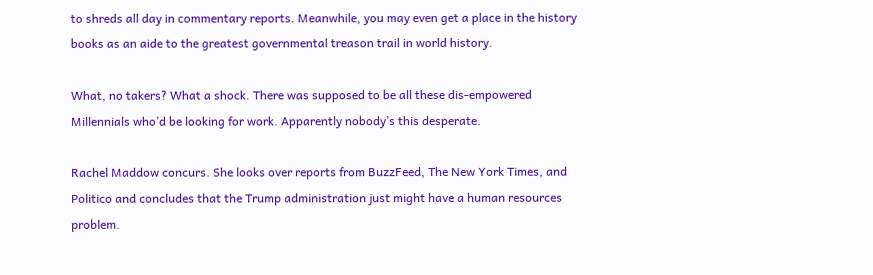to shreds all day in commentary reports. Meanwhile, you may even get a place in the history books as an aide to the greatest governmental treason trail in world history.

What, no takers? What a shock. There was supposed to be all these dis-empowered Millennials who’d be looking for work. Apparently nobody’s this desperate.

Rachel Maddow concurs. She looks over reports from BuzzFeed, The New York Times, and Politico and concludes that the Trump administration just might have a human resources problem.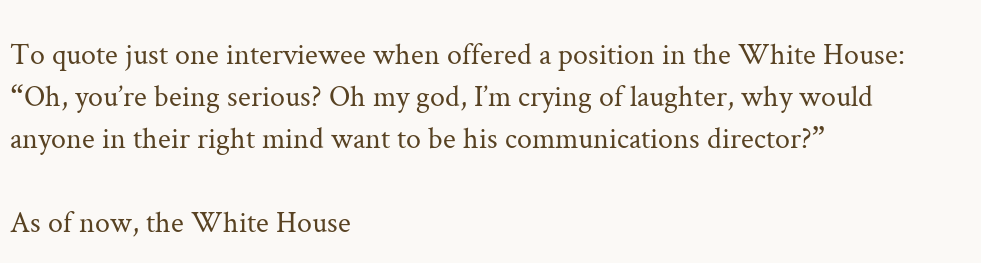To quote just one interviewee when offered a position in the White House: “Oh, you’re being serious? Oh my god, I’m crying of laughter, why would anyone in their right mind want to be his communications director?”

As of now, the White House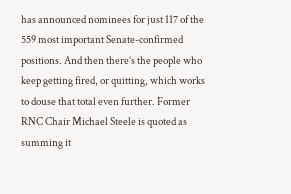has announced nominees for just 117 of the 559 most important Senate-confirmed positions. And then there’s the people who keep getting fired, or quitting, which works to douse that total even further. Former RNC Chair Michael Steele is quoted as summing it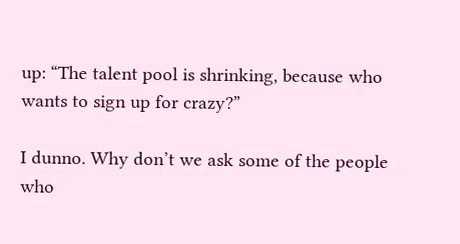up: “The talent pool is shrinking, because who wants to sign up for crazy?”

I dunno. Why don’t we ask some of the people who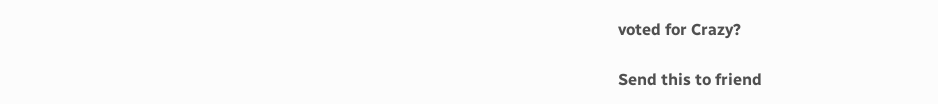voted for Crazy?

Send this to friend